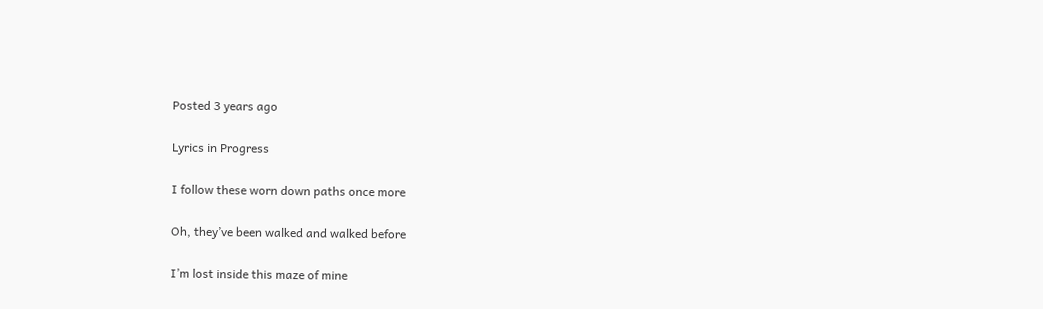Posted 3 years ago

Lyrics in Progress

I follow these worn down paths once more

Oh, they’ve been walked and walked before

I’m lost inside this maze of mine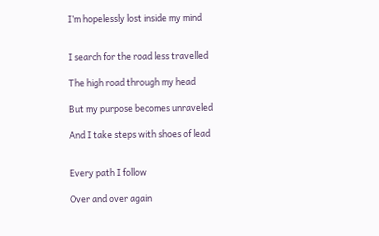I’m hopelessly lost inside my mind


I search for the road less travelled

The high road through my head

But my purpose becomes unraveled

And I take steps with shoes of lead


Every path I follow

Over and over again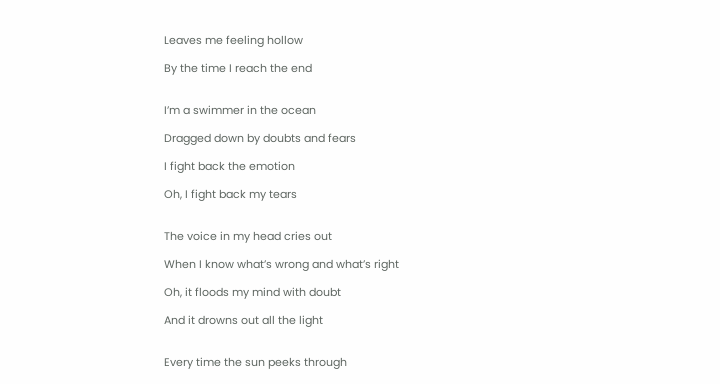Leaves me feeling hollow

By the time I reach the end


I’m a swimmer in the ocean

Dragged down by doubts and fears

I fight back the emotion

Oh, I fight back my tears


The voice in my head cries out

When I know what’s wrong and what’s right

Oh, it floods my mind with doubt

And it drowns out all the light


Every time the sun peeks through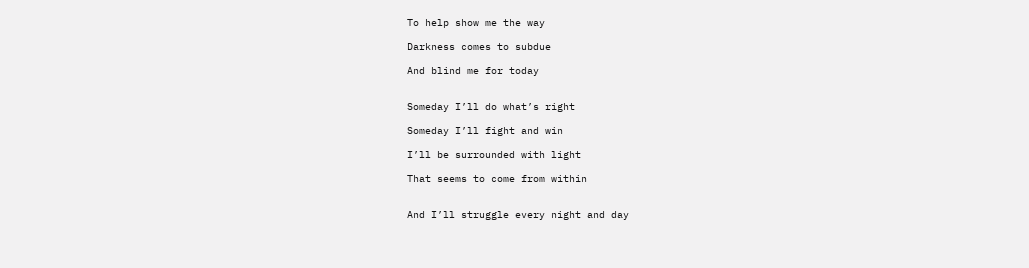To help show me the way

Darkness comes to subdue

And blind me for today


Someday I’ll do what’s right

Someday I’ll fight and win

I’ll be surrounded with light

That seems to come from within


And I’ll struggle every night and day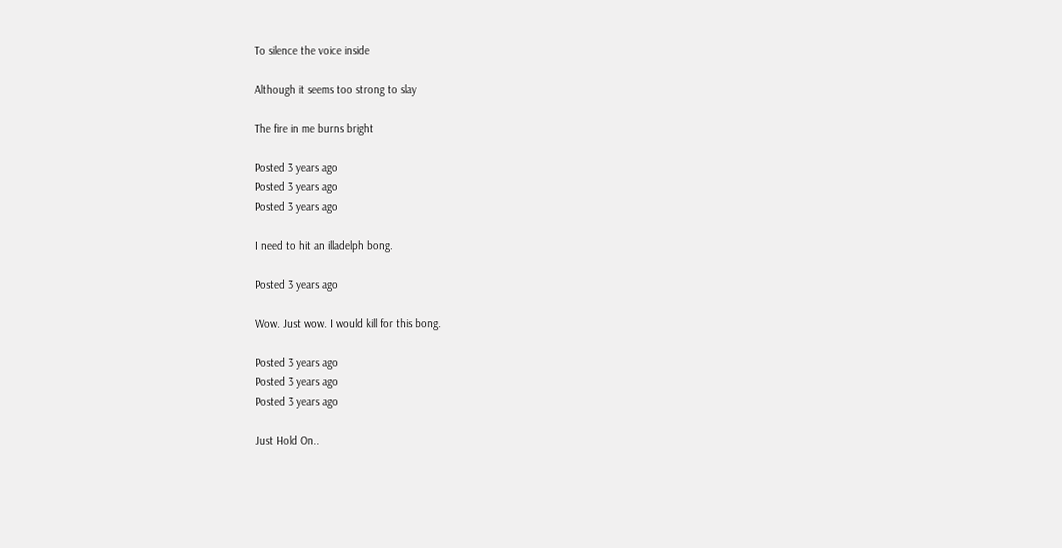To silence the voice inside

Although it seems too strong to slay

The fire in me burns bright

Posted 3 years ago
Posted 3 years ago
Posted 3 years ago

I need to hit an illadelph bong.

Posted 3 years ago

Wow. Just wow. I would kill for this bong.

Posted 3 years ago
Posted 3 years ago
Posted 3 years ago

Just Hold On..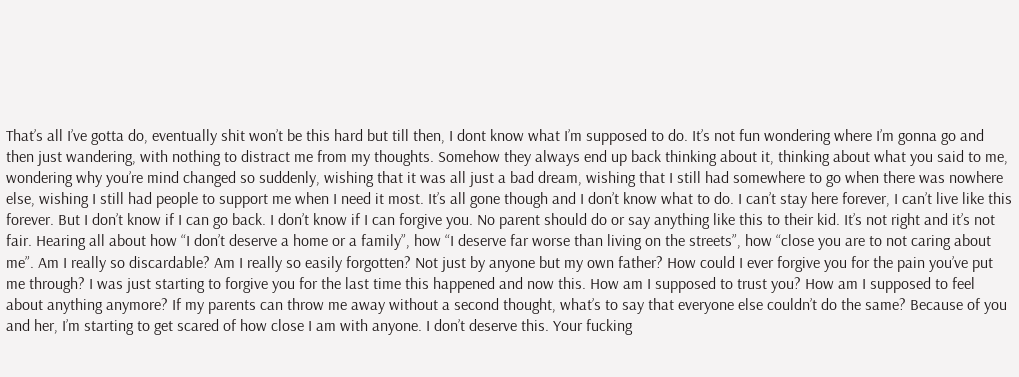That’s all I’ve gotta do, eventually shit won’t be this hard but till then, I dont know what I’m supposed to do. It’s not fun wondering where I’m gonna go and then just wandering, with nothing to distract me from my thoughts. Somehow they always end up back thinking about it, thinking about what you said to me, wondering why you’re mind changed so suddenly, wishing that it was all just a bad dream, wishing that I still had somewhere to go when there was nowhere else, wishing I still had people to support me when I need it most. It’s all gone though and I don’t know what to do. I can’t stay here forever, I can’t live like this forever. But I don’t know if I can go back. I don’t know if I can forgive you. No parent should do or say anything like this to their kid. It’s not right and it’s not fair. Hearing all about how “I don’t deserve a home or a family”, how “I deserve far worse than living on the streets”, how “close you are to not caring about me”. Am I really so discardable? Am I really so easily forgotten? Not just by anyone but my own father? How could I ever forgive you for the pain you’ve put me through? I was just starting to forgive you for the last time this happened and now this. How am I supposed to trust you? How am I supposed to feel about anything anymore? If my parents can throw me away without a second thought, what’s to say that everyone else couldn’t do the same? Because of you and her, I’m starting to get scared of how close I am with anyone. I don’t deserve this. Your fucking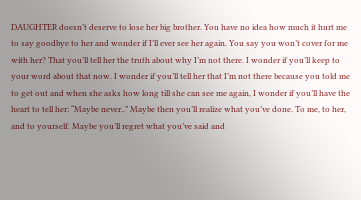DAUGHTER doesn’t deserve to lose her big brother. You have no idea how much it hurt me to say goodbye to her and wonder if I’ll ever see her again. You say you won’t cover for me with her? That you’ll tell her the truth about why I’m not there. I wonder if you’ll keep to your word about that now. I wonder if you’ll tell her that I’m not there because you told me to get out and when she asks how long till she can see me again, I wonder if you’ll have the heart to tell her: “Maybe never..” Maybe then you’ll realize what you’ve done. To me, to her, and to yourself. Maybe you’ll regret what you’ve said and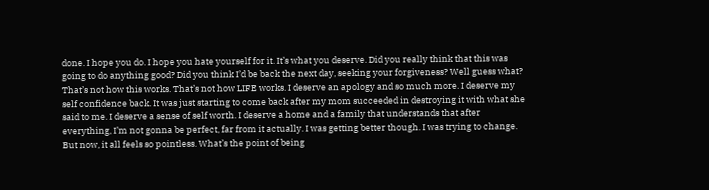done. I hope you do. I hope you hate yourself for it. It’s what you deserve. Did you really think that this was going to do anything good? Did you think I’d be back the next day, seeking your forgiveness? Well guess what? That’s not how this works. That’s not how LIFE works. I deserve an apology and so much more. I deserve my self confidence back. It was just starting to come back after my mom succeeded in destroying it with what she said to me. I deserve a sense of self worth. I deserve a home and a family that understands that after everything, I’m not gonna be perfect, far from it actually. I was getting better though. I was trying to change. But now, it all feels so pointless. What’s the point of being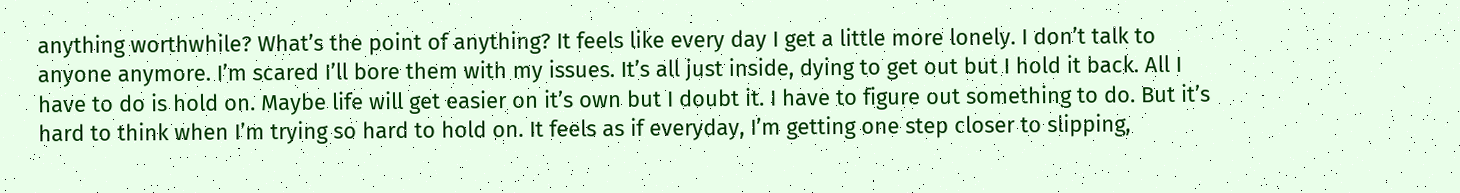anything worthwhile? What’s the point of anything? It feels like every day I get a little more lonely. I don’t talk to anyone anymore. I’m scared I’ll bore them with my issues. It’s all just inside, dying to get out but I hold it back. All I have to do is hold on. Maybe life will get easier on it’s own but I doubt it. I have to figure out something to do. But it’s hard to think when I’m trying so hard to hold on. It feels as if everyday, I’m getting one step closer to slipping,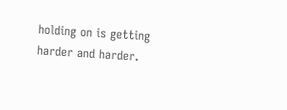holding on is getting harder and harder.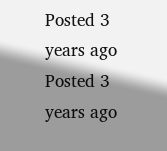Posted 3 years ago
Posted 3 years ago